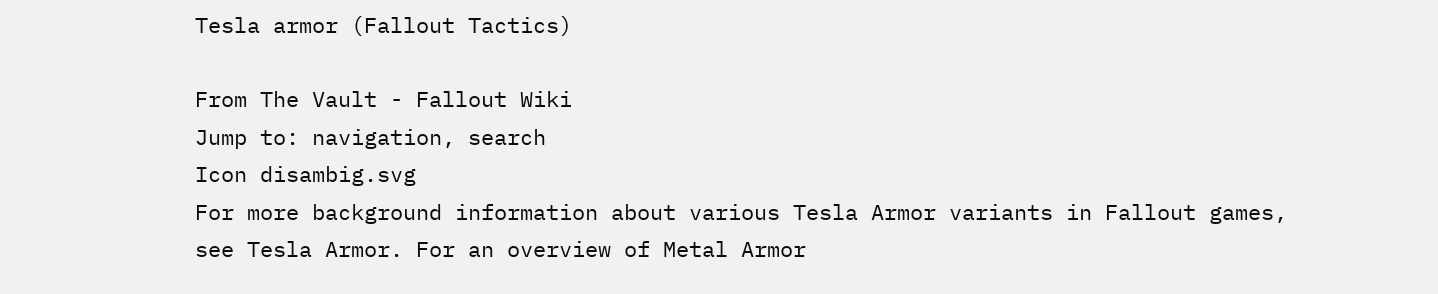Tesla armor (Fallout Tactics)

From The Vault - Fallout Wiki
Jump to: navigation, search
Icon disambig.svg
For more background information about various Tesla Armor variants in Fallout games, see Tesla Armor. For an overview of Metal Armor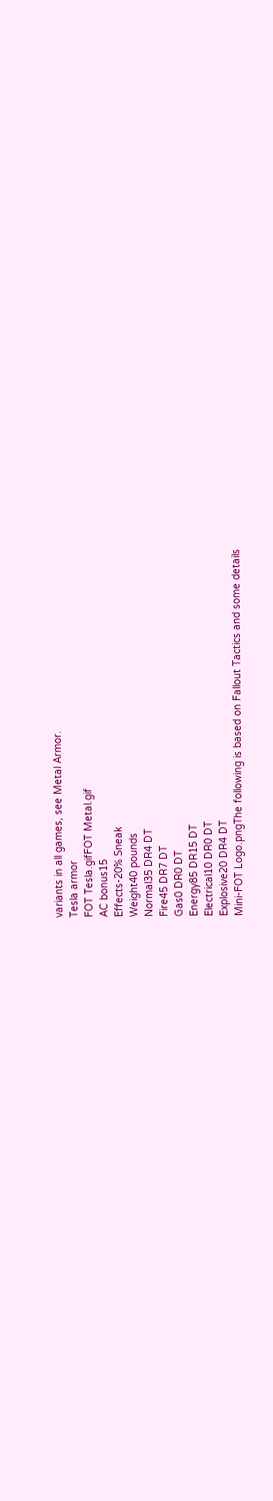variants in all games, see Metal Armor.
Tesla armor
FOT Tesla.gifFOT Metal.gif
AC bonus15
Effects-20% Sneak
Weight40 pounds
Normal35 DR4 DT
Fire45 DR7 DT
Gas0 DR0 DT
Energy85 DR15 DT
Electrical10 DR0 DT
Explosive20 DR4 DT
Mini-FOT Logo.pngThe following is based on Fallout Tactics and some details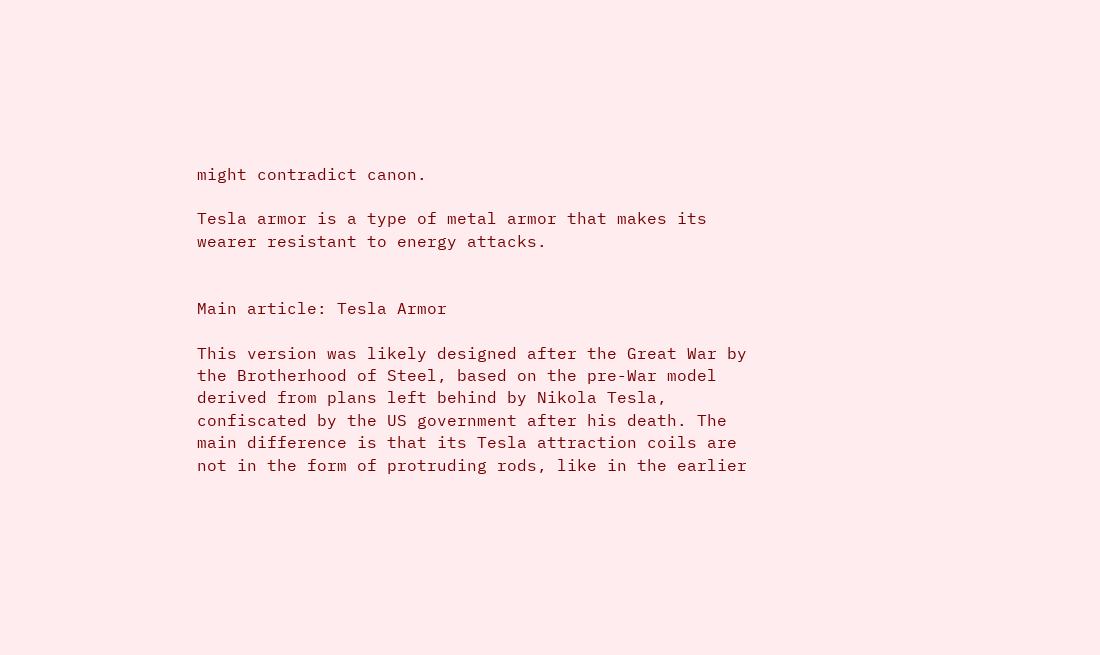might contradict canon.

Tesla armor is a type of metal armor that makes its wearer resistant to energy attacks.


Main article: Tesla Armor

This version was likely designed after the Great War by the Brotherhood of Steel, based on the pre-War model derived from plans left behind by Nikola Tesla, confiscated by the US government after his death. The main difference is that its Tesla attraction coils are not in the form of protruding rods, like in the earlier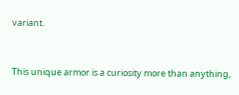variant.


This unique armor is a curiosity more than anything,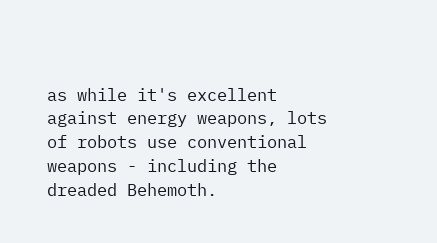as while it's excellent against energy weapons, lots of robots use conventional weapons - including the dreaded Behemoth.